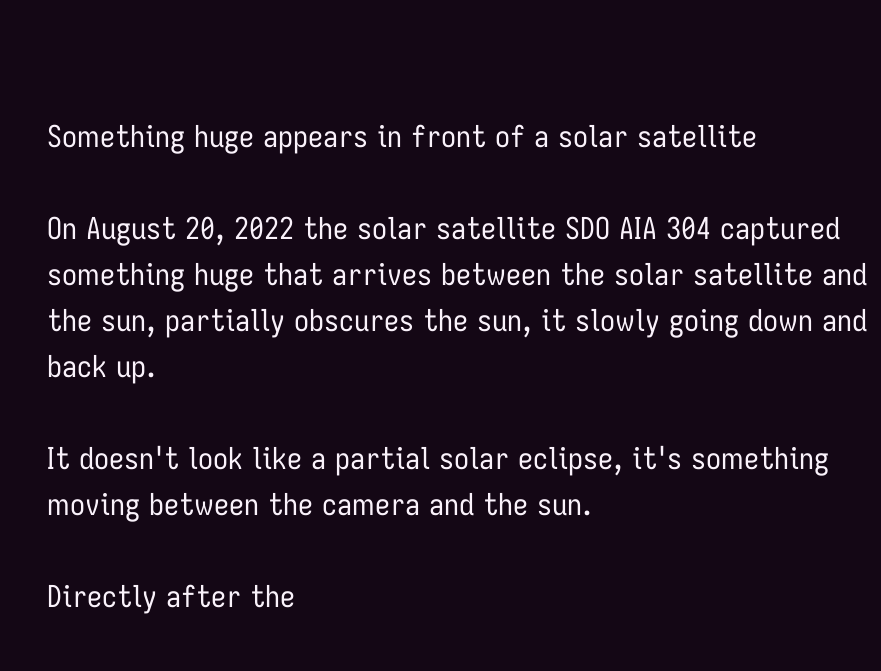Something huge appears in front of a solar satellite

On August 20, 2022 the solar satellite SDO AIA 304 captured something huge that arrives between the solar satellite and the sun, partially obscures the sun, it slowly going down and back up.

It doesn't look like a partial solar eclipse, it's something moving between the camera and the sun.

Directly after the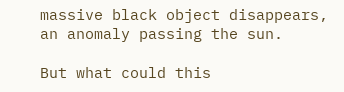massive black object disappears, an anomaly passing the sun.

But what could this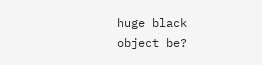huge black object be?